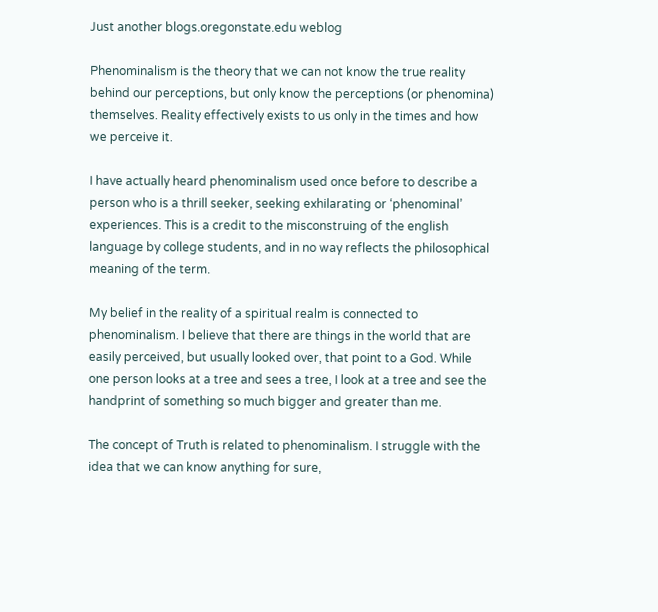Just another blogs.oregonstate.edu weblog

Phenominalism is the theory that we can not know the true reality behind our perceptions, but only know the perceptions (or phenomina) themselves. Reality effectively exists to us only in the times and how we perceive it.

I have actually heard phenominalism used once before to describe a person who is a thrill seeker, seeking exhilarating or ‘phenominal’ experiences. This is a credit to the misconstruing of the english language by college students, and in no way reflects the philosophical meaning of the term.

My belief in the reality of a spiritual realm is connected to phenominalism. I believe that there are things in the world that are easily perceived, but usually looked over, that point to a God. While one person looks at a tree and sees a tree, I look at a tree and see the handprint of something so much bigger and greater than me.

The concept of Truth is related to phenominalism. I struggle with the idea that we can know anything for sure,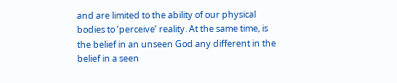and are limited to the ability of our physical bodies to ‘perceive’ reality. At the same time, is the belief in an unseen God any different in the belief in a seen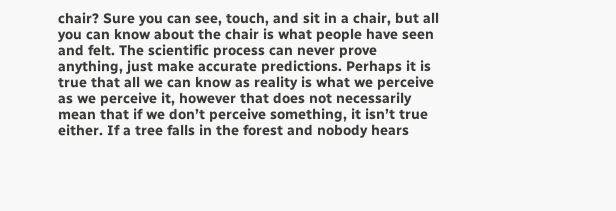chair? Sure you can see, touch, and sit in a chair, but all you can know about the chair is what people have seen and felt. The scientific process can never prove anything, just make accurate predictions. Perhaps it is true that all we can know as reality is what we perceive as we perceive it, however that does not necessarily mean that if we don’t perceive something, it isn’t true either. If a tree falls in the forest and nobody hears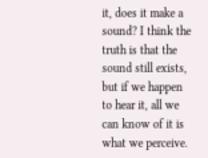it, does it make a sound? I think the truth is that the sound still exists, but if we happen to hear it, all we can know of it is what we perceive.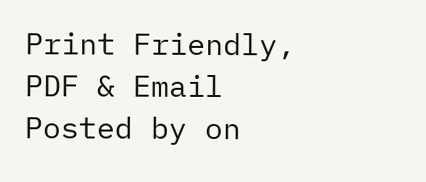Print Friendly, PDF & Email
Posted by on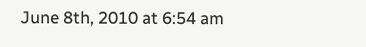June 8th, 2010 at 6:54 am